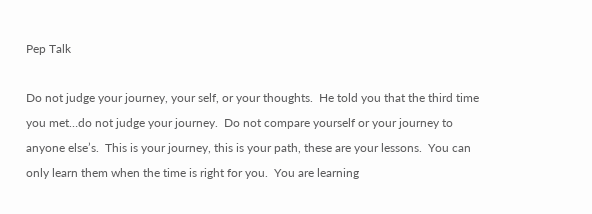Pep Talk

Do not judge your journey, your self, or your thoughts.  He told you that the third time you met…do not judge your journey.  Do not compare yourself or your journey to anyone else’s.  This is your journey, this is your path, these are your lessons.  You can only learn them when the time is right for you.  You are learning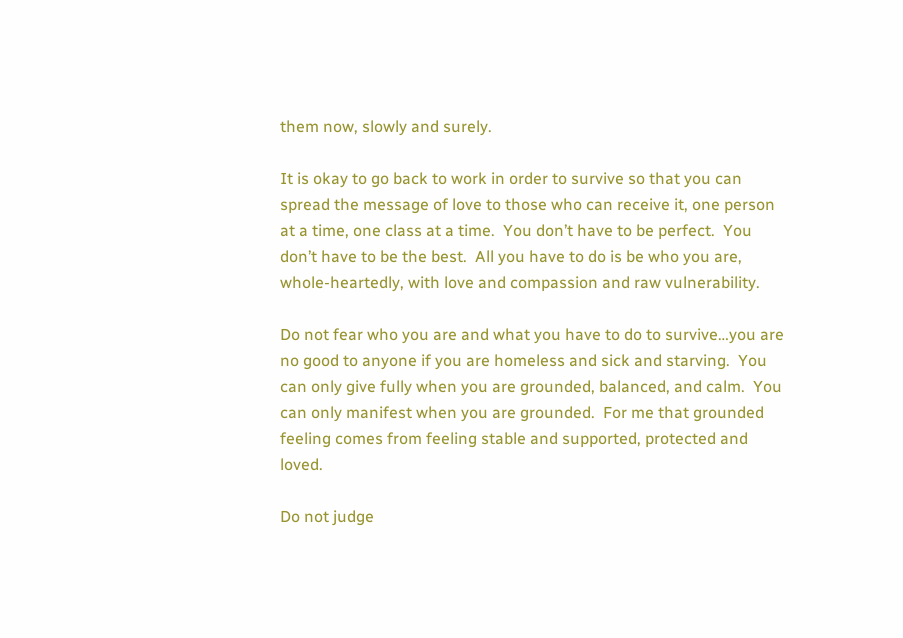them now, slowly and surely.

It is okay to go back to work in order to survive so that you can spread the message of love to those who can receive it, one person at a time, one class at a time.  You don’t have to be perfect.  You don’t have to be the best.  All you have to do is be who you are, whole-heartedly, with love and compassion and raw vulnerability.

Do not fear who you are and what you have to do to survive…you are no good to anyone if you are homeless and sick and starving.  You can only give fully when you are grounded, balanced, and calm.  You can only manifest when you are grounded.  For me that grounded feeling comes from feeling stable and supported, protected and loved.

Do not judge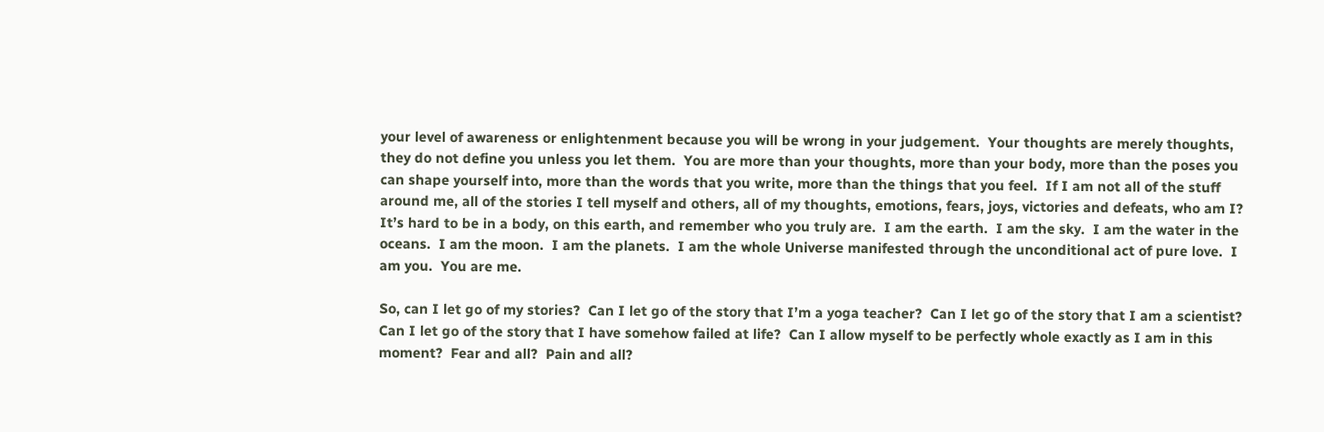your level of awareness or enlightenment because you will be wrong in your judgement.  Your thoughts are merely thoughts, they do not define you unless you let them.  You are more than your thoughts, more than your body, more than the poses you can shape yourself into, more than the words that you write, more than the things that you feel.  If I am not all of the stuff around me, all of the stories I tell myself and others, all of my thoughts, emotions, fears, joys, victories and defeats, who am I?  It’s hard to be in a body, on this earth, and remember who you truly are.  I am the earth.  I am the sky.  I am the water in the oceans.  I am the moon.  I am the planets.  I am the whole Universe manifested through the unconditional act of pure love.  I am you.  You are me.

So, can I let go of my stories?  Can I let go of the story that I’m a yoga teacher?  Can I let go of the story that I am a scientist?  Can I let go of the story that I have somehow failed at life?  Can I allow myself to be perfectly whole exactly as I am in this moment?  Fear and all?  Pain and all?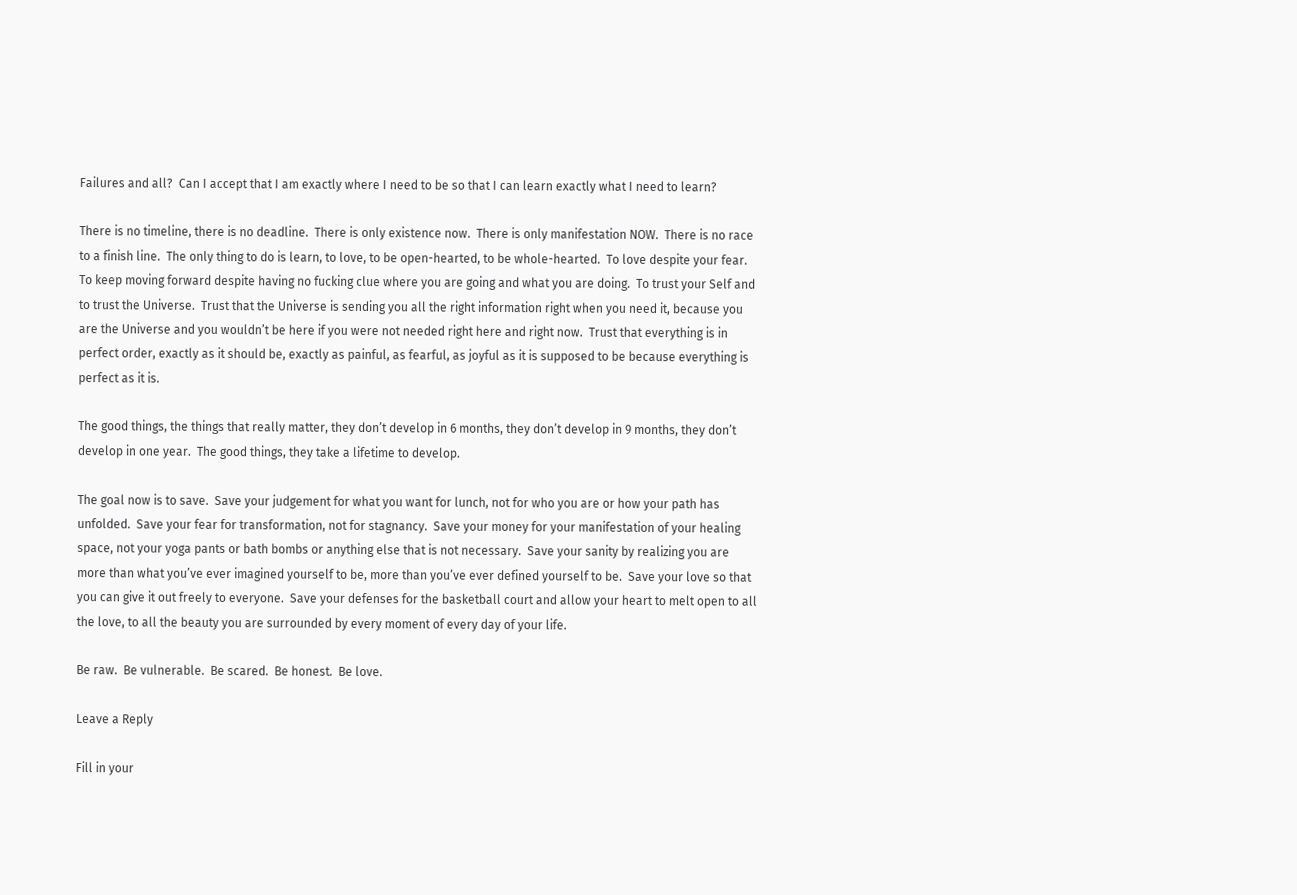Failures and all?  Can I accept that I am exactly where I need to be so that I can learn exactly what I need to learn?

There is no timeline, there is no deadline.  There is only existence now.  There is only manifestation NOW.  There is no race to a finish line.  The only thing to do is learn, to love, to be open-hearted, to be whole-hearted.  To love despite your fear.  To keep moving forward despite having no fucking clue where you are going and what you are doing.  To trust your Self and to trust the Universe.  Trust that the Universe is sending you all the right information right when you need it, because you are the Universe and you wouldn’t be here if you were not needed right here and right now.  Trust that everything is in perfect order, exactly as it should be, exactly as painful, as fearful, as joyful as it is supposed to be because everything is perfect as it is.

The good things, the things that really matter, they don’t develop in 6 months, they don’t develop in 9 months, they don’t develop in one year.  The good things, they take a lifetime to develop.

The goal now is to save.  Save your judgement for what you want for lunch, not for who you are or how your path has unfolded.  Save your fear for transformation, not for stagnancy.  Save your money for your manifestation of your healing space, not your yoga pants or bath bombs or anything else that is not necessary.  Save your sanity by realizing you are more than what you’ve ever imagined yourself to be, more than you’ve ever defined yourself to be.  Save your love so that you can give it out freely to everyone.  Save your defenses for the basketball court and allow your heart to melt open to all the love, to all the beauty you are surrounded by every moment of every day of your life.

Be raw.  Be vulnerable.  Be scared.  Be honest.  Be love.

Leave a Reply

Fill in your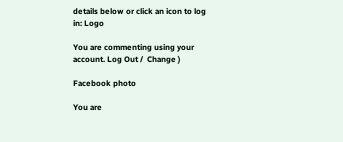details below or click an icon to log in: Logo

You are commenting using your account. Log Out /  Change )

Facebook photo

You are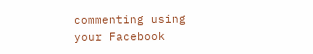commenting using your Facebook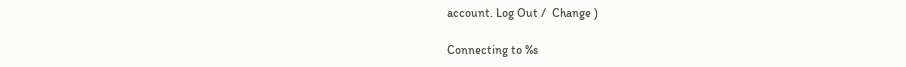account. Log Out /  Change )

Connecting to %s